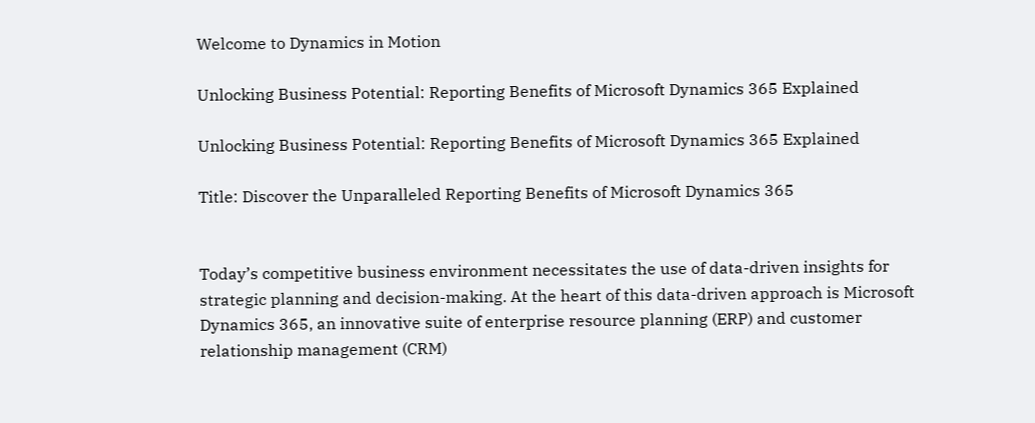Welcome to Dynamics in Motion

Unlocking Business Potential: Reporting Benefits of Microsoft Dynamics 365 Explained

Unlocking Business Potential: Reporting Benefits of Microsoft Dynamics 365 Explained

Title: Discover the Unparalleled Reporting Benefits of Microsoft Dynamics 365


Today’s competitive business environment necessitates the use of data-driven insights for strategic planning and decision-making. At the heart of this data-driven approach is Microsoft Dynamics 365, an innovative suite of enterprise resource planning (ERP) and customer relationship management (CRM)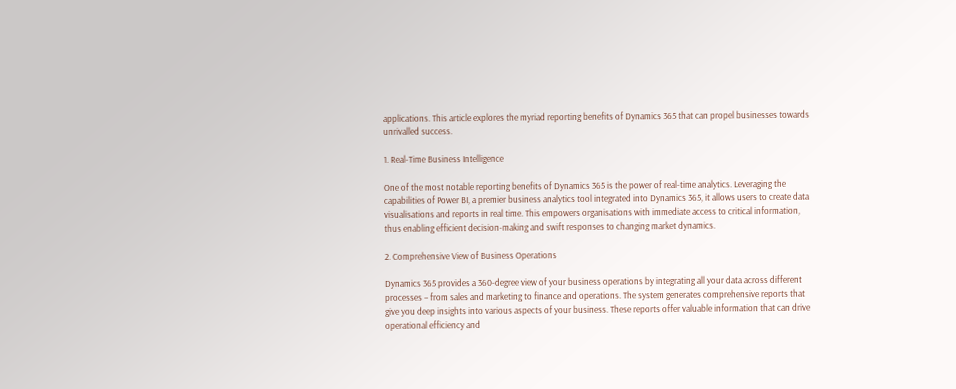applications. This article explores the myriad reporting benefits of Dynamics 365 that can propel businesses towards unrivalled success.

1. Real-Time Business Intelligence

One of the most notable reporting benefits of Dynamics 365 is the power of real-time analytics. Leveraging the capabilities of Power BI, a premier business analytics tool integrated into Dynamics 365, it allows users to create data visualisations and reports in real time. This empowers organisations with immediate access to critical information, thus enabling efficient decision-making and swift responses to changing market dynamics.

2. Comprehensive View of Business Operations

Dynamics 365 provides a 360-degree view of your business operations by integrating all your data across different processes – from sales and marketing to finance and operations. The system generates comprehensive reports that give you deep insights into various aspects of your business. These reports offer valuable information that can drive operational efficiency and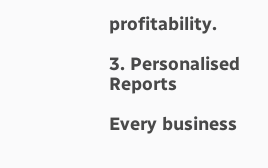profitability.

3. Personalised Reports

Every business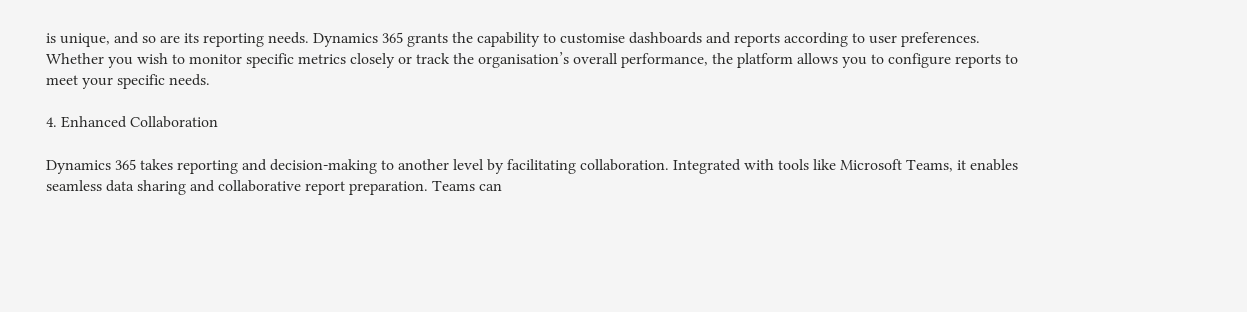is unique, and so are its reporting needs. Dynamics 365 grants the capability to customise dashboards and reports according to user preferences. Whether you wish to monitor specific metrics closely or track the organisation’s overall performance, the platform allows you to configure reports to meet your specific needs.

4. Enhanced Collaboration

Dynamics 365 takes reporting and decision-making to another level by facilitating collaboration. Integrated with tools like Microsoft Teams, it enables seamless data sharing and collaborative report preparation. Teams can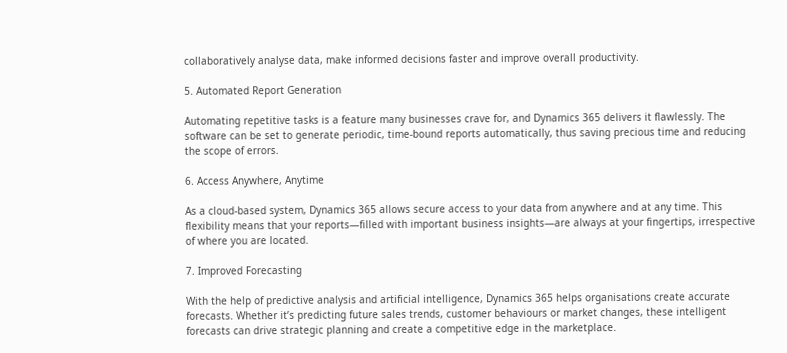collaboratively analyse data, make informed decisions faster and improve overall productivity.

5. Automated Report Generation

Automating repetitive tasks is a feature many businesses crave for, and Dynamics 365 delivers it flawlessly. The software can be set to generate periodic, time-bound reports automatically, thus saving precious time and reducing the scope of errors.

6. Access Anywhere, Anytime

As a cloud-based system, Dynamics 365 allows secure access to your data from anywhere and at any time. This flexibility means that your reports—filled with important business insights—are always at your fingertips, irrespective of where you are located.

7. Improved Forecasting

With the help of predictive analysis and artificial intelligence, Dynamics 365 helps organisations create accurate forecasts. Whether it’s predicting future sales trends, customer behaviours or market changes, these intelligent forecasts can drive strategic planning and create a competitive edge in the marketplace.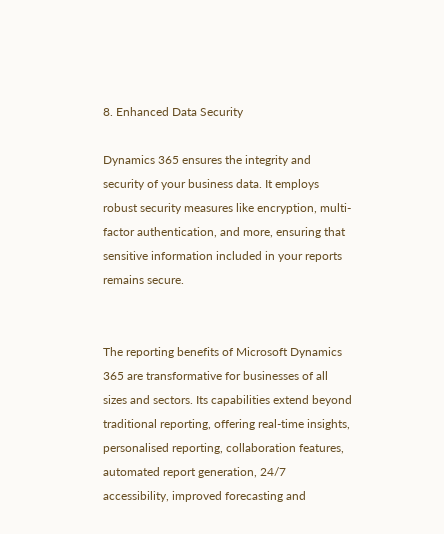8. Enhanced Data Security

Dynamics 365 ensures the integrity and security of your business data. It employs robust security measures like encryption, multi-factor authentication, and more, ensuring that sensitive information included in your reports remains secure.


The reporting benefits of Microsoft Dynamics 365 are transformative for businesses of all sizes and sectors. Its capabilities extend beyond traditional reporting, offering real-time insights, personalised reporting, collaboration features, automated report generation, 24/7 accessibility, improved forecasting and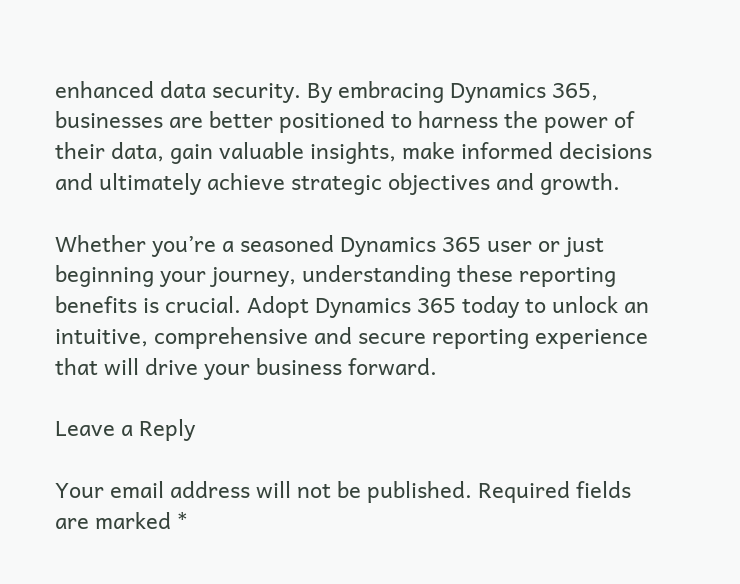enhanced data security. By embracing Dynamics 365, businesses are better positioned to harness the power of their data, gain valuable insights, make informed decisions and ultimately achieve strategic objectives and growth.

Whether you’re a seasoned Dynamics 365 user or just beginning your journey, understanding these reporting benefits is crucial. Adopt Dynamics 365 today to unlock an intuitive, comprehensive and secure reporting experience that will drive your business forward.

Leave a Reply

Your email address will not be published. Required fields are marked *